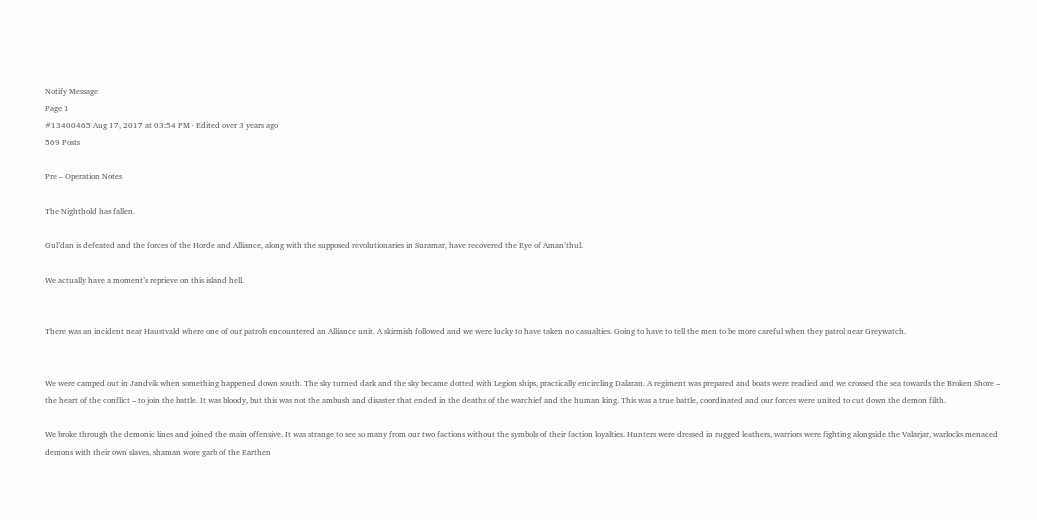Notify Message
Page 1
#13400465 Aug 17, 2017 at 03:54 PM · Edited over 3 years ago
569 Posts

Pre – Operation Notes

The Nighthold has fallen.

Gul’dan is defeated and the forces of the Horde and Alliance, along with the supposed revolutionaries in Suramar, have recovered the Eye of Aman’thul.

We actually have a moment’s reprieve on this island hell.


There was an incident near Haustvald where one of our patrols encountered an Alliance unit. A skirmish followed and we were lucky to have taken no casualties. Going to have to tell the men to be more careful when they patrol near Greywatch.


We were camped out in Jandvik when something happened down south. The sky turned dark and the sky became dotted with Legion ships, practically encircling Dalaran. A regiment was prepared and boats were readied and we crossed the sea towards the Broken Shore – the heart of the conflict – to join the battle. It was bloody, but this was not the ambush and disaster that ended in the deaths of the warchief and the human king. This was a true battle, coordinated and our forces were united to cut down the demon filth.

We broke through the demonic lines and joined the main offensive. It was strange to see so many from our two factions without the symbols of their faction loyalties. Hunters were dressed in rugged leathers, warriors were fighting alongside the Valarjar, warlocks menaced demons with their own slaves, shaman wore garb of the Earthen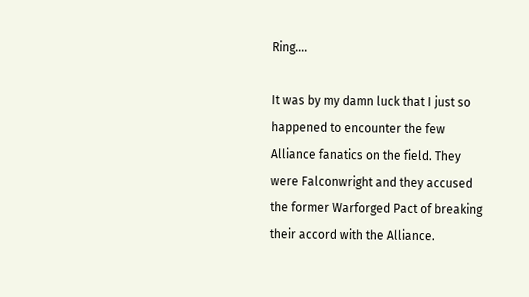Ring….

It was by my damn luck that I just so happened to encounter the few Alliance fanatics on the field. They were Falconwright and they accused the former Warforged Pact of breaking their accord with the Alliance.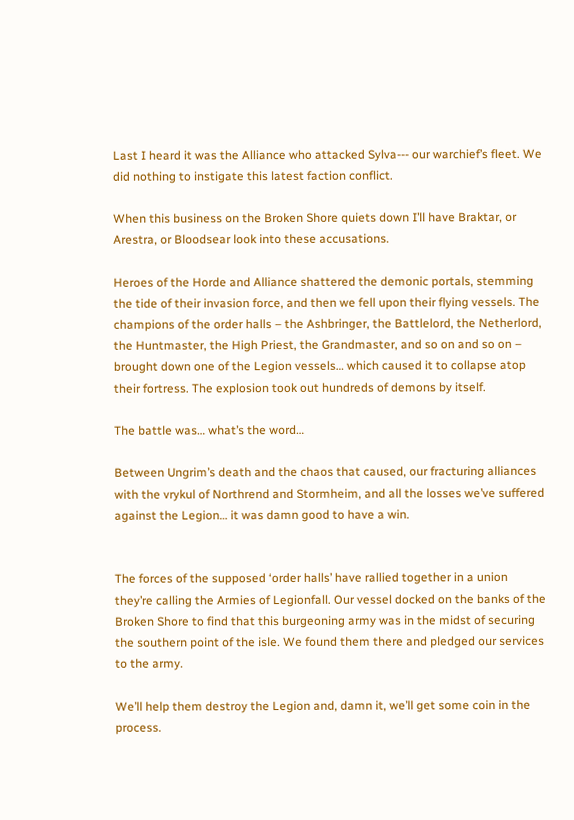Last I heard it was the Alliance who attacked Sylva--- our warchief’s fleet. We did nothing to instigate this latest faction conflict.

When this business on the Broken Shore quiets down I’ll have Braktar, or Arestra, or Bloodsear look into these accusations.

Heroes of the Horde and Alliance shattered the demonic portals, stemming the tide of their invasion force, and then we fell upon their flying vessels. The champions of the order halls – the Ashbringer, the Battlelord, the Netherlord, the Huntmaster, the High Priest, the Grandmaster, and so on and so on – brought down one of the Legion vessels… which caused it to collapse atop their fortress. The explosion took out hundreds of demons by itself.

The battle was… what’s the word…

Between Ungrim’s death and the chaos that caused, our fracturing alliances with the vrykul of Northrend and Stormheim, and all the losses we’ve suffered against the Legion… it was damn good to have a win.


The forces of the supposed ‘order halls’ have rallied together in a union they’re calling the Armies of Legionfall. Our vessel docked on the banks of the Broken Shore to find that this burgeoning army was in the midst of securing the southern point of the isle. We found them there and pledged our services to the army.

We’ll help them destroy the Legion and, damn it, we’ll get some coin in the process.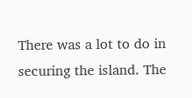There was a lot to do in securing the island. The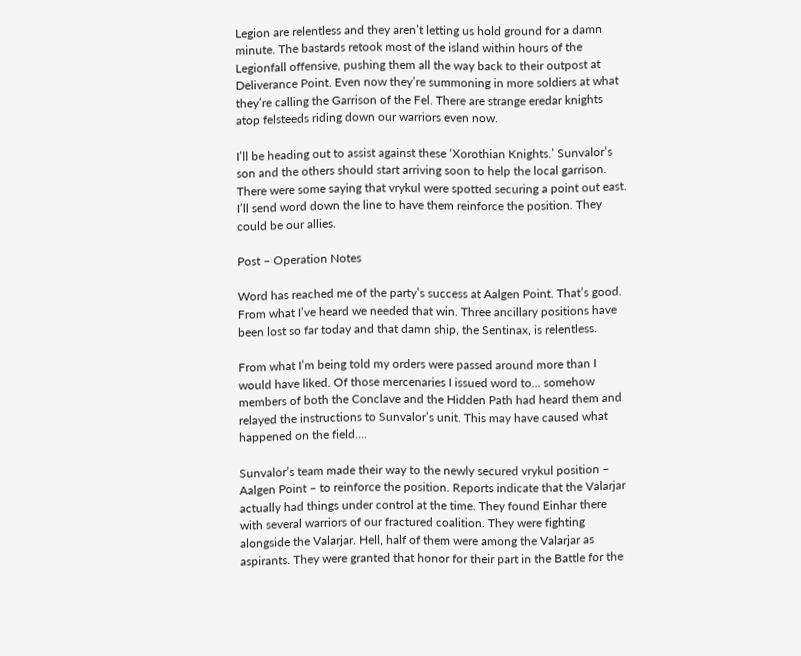Legion are relentless and they aren’t letting us hold ground for a damn minute. The bastards retook most of the island within hours of the Legionfall offensive, pushing them all the way back to their outpost at Deliverance Point. Even now they’re summoning in more soldiers at what they’re calling the Garrison of the Fel. There are strange eredar knights atop felsteeds riding down our warriors even now.

I’ll be heading out to assist against these ‘Xorothian Knights.’ Sunvalor’s son and the others should start arriving soon to help the local garrison. There were some saying that vrykul were spotted securing a point out east. I’ll send word down the line to have them reinforce the position. They could be our allies.

Post – Operation Notes

Word has reached me of the party’s success at Aalgen Point. That’s good. From what I’ve heard we needed that win. Three ancillary positions have been lost so far today and that damn ship, the Sentinax, is relentless.

From what I’m being told my orders were passed around more than I would have liked. Of those mercenaries I issued word to… somehow members of both the Conclave and the Hidden Path had heard them and relayed the instructions to Sunvalor’s unit. This may have caused what happened on the field….

Sunvalor’s team made their way to the newly secured vrykul position – Aalgen Point – to reinforce the position. Reports indicate that the Valarjar actually had things under control at the time. They found Einhar there with several warriors of our fractured coalition. They were fighting alongside the Valarjar. Hell, half of them were among the Valarjar as aspirants. They were granted that honor for their part in the Battle for the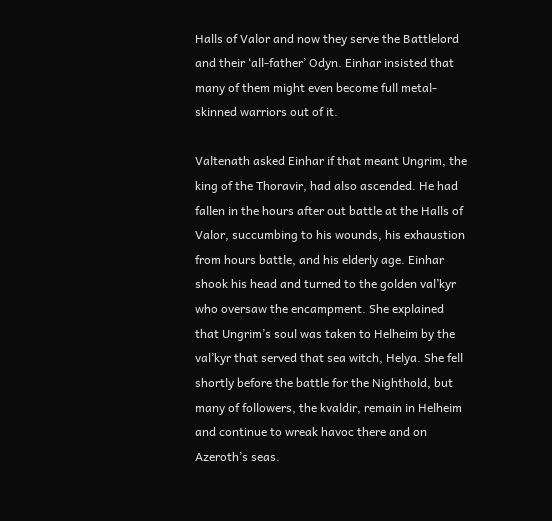Halls of Valor and now they serve the Battlelord and their ‘all-father’ Odyn. Einhar insisted that many of them might even become full metal-skinned warriors out of it.

Valtenath asked Einhar if that meant Ungrim, the king of the Thoravir, had also ascended. He had fallen in the hours after out battle at the Halls of Valor, succumbing to his wounds, his exhaustion from hours battle, and his elderly age. Einhar shook his head and turned to the golden val’kyr who oversaw the encampment. She explained that Ungrim’s soul was taken to Helheim by the val’kyr that served that sea witch, Helya. She fell shortly before the battle for the Nighthold, but many of followers, the kvaldir, remain in Helheim and continue to wreak havoc there and on Azeroth’s seas.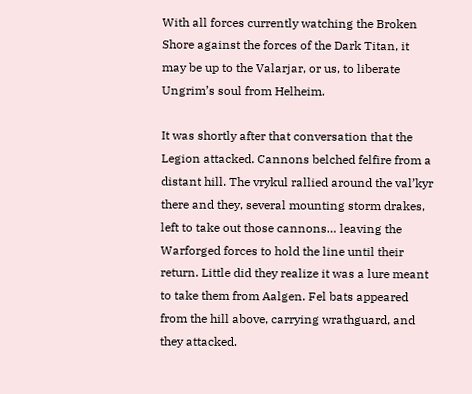With all forces currently watching the Broken Shore against the forces of the Dark Titan, it may be up to the Valarjar, or us, to liberate Ungrim’s soul from Helheim.

It was shortly after that conversation that the Legion attacked. Cannons belched felfire from a distant hill. The vrykul rallied around the val’kyr there and they, several mounting storm drakes, left to take out those cannons… leaving the Warforged forces to hold the line until their return. Little did they realize it was a lure meant to take them from Aalgen. Fel bats appeared from the hill above, carrying wrathguard, and they attacked.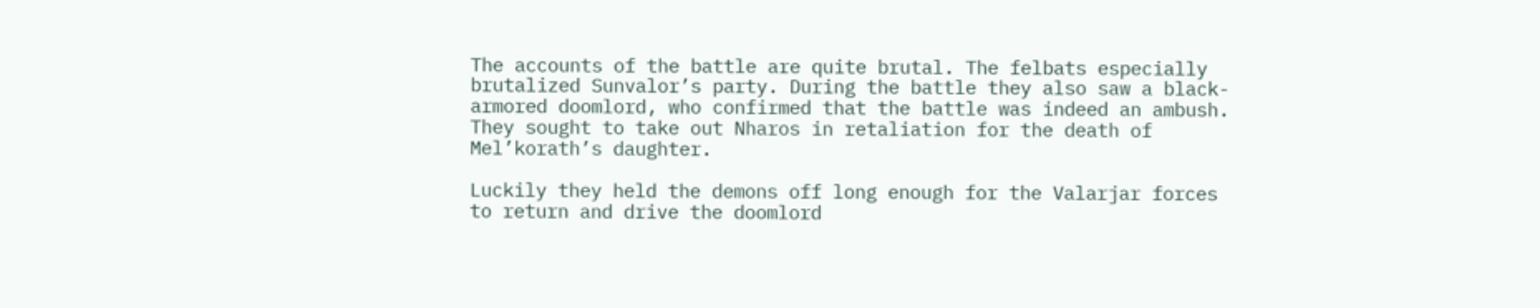The accounts of the battle are quite brutal. The felbats especially brutalized Sunvalor’s party. During the battle they also saw a black-armored doomlord, who confirmed that the battle was indeed an ambush. They sought to take out Nharos in retaliation for the death of Mel’korath’s daughter.

Luckily they held the demons off long enough for the Valarjar forces to return and drive the doomlord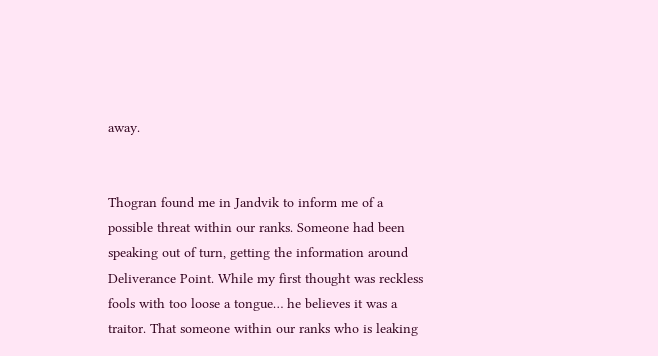away.


Thogran found me in Jandvik to inform me of a possible threat within our ranks. Someone had been speaking out of turn, getting the information around Deliverance Point. While my first thought was reckless fools with too loose a tongue… he believes it was a traitor. That someone within our ranks who is leaking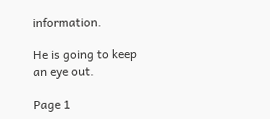information.

He is going to keep an eye out.

Page 1